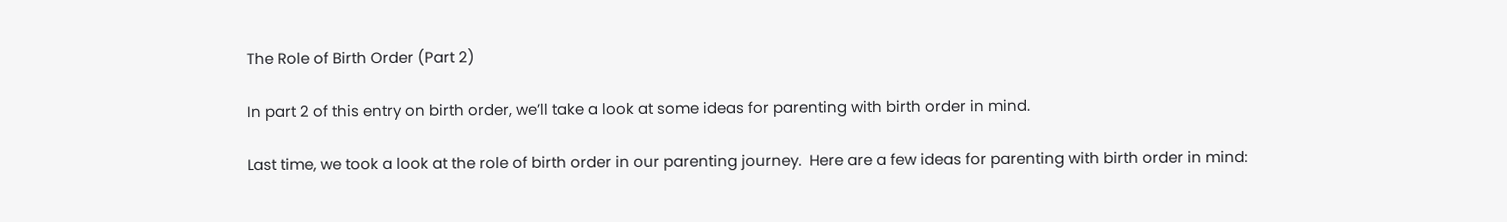The Role of Birth Order (Part 2)

In part 2 of this entry on birth order, we’ll take a look at some ideas for parenting with birth order in mind.

Last time, we took a look at the role of birth order in our parenting journey.  Here are a few ideas for parenting with birth order in mind: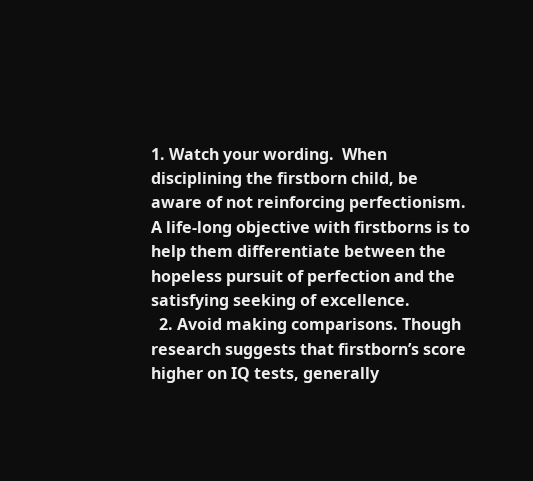1. Watch your wording.  When disciplining the firstborn child, be aware of not reinforcing perfectionism.  A life-long objective with firstborns is to help them differentiate between the hopeless pursuit of perfection and the satisfying seeking of excellence.
  2. Avoid making comparisons. Though research suggests that firstborn’s score higher on IQ tests, generally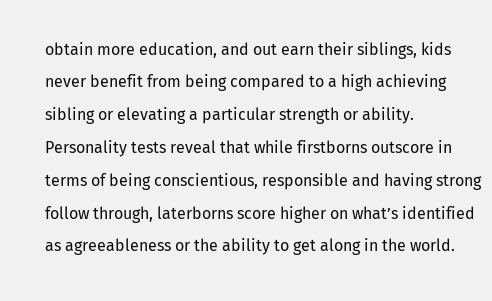obtain more education, and out earn their siblings, kids never benefit from being compared to a high achieving sibling or elevating a particular strength or ability.  Personality tests reveal that while firstborns outscore in terms of being conscientious, responsible and having strong follow through, laterborns score higher on what’s identified as agreeableness or the ability to get along in the world.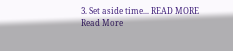3. Set aside time... READ MORE
Read More